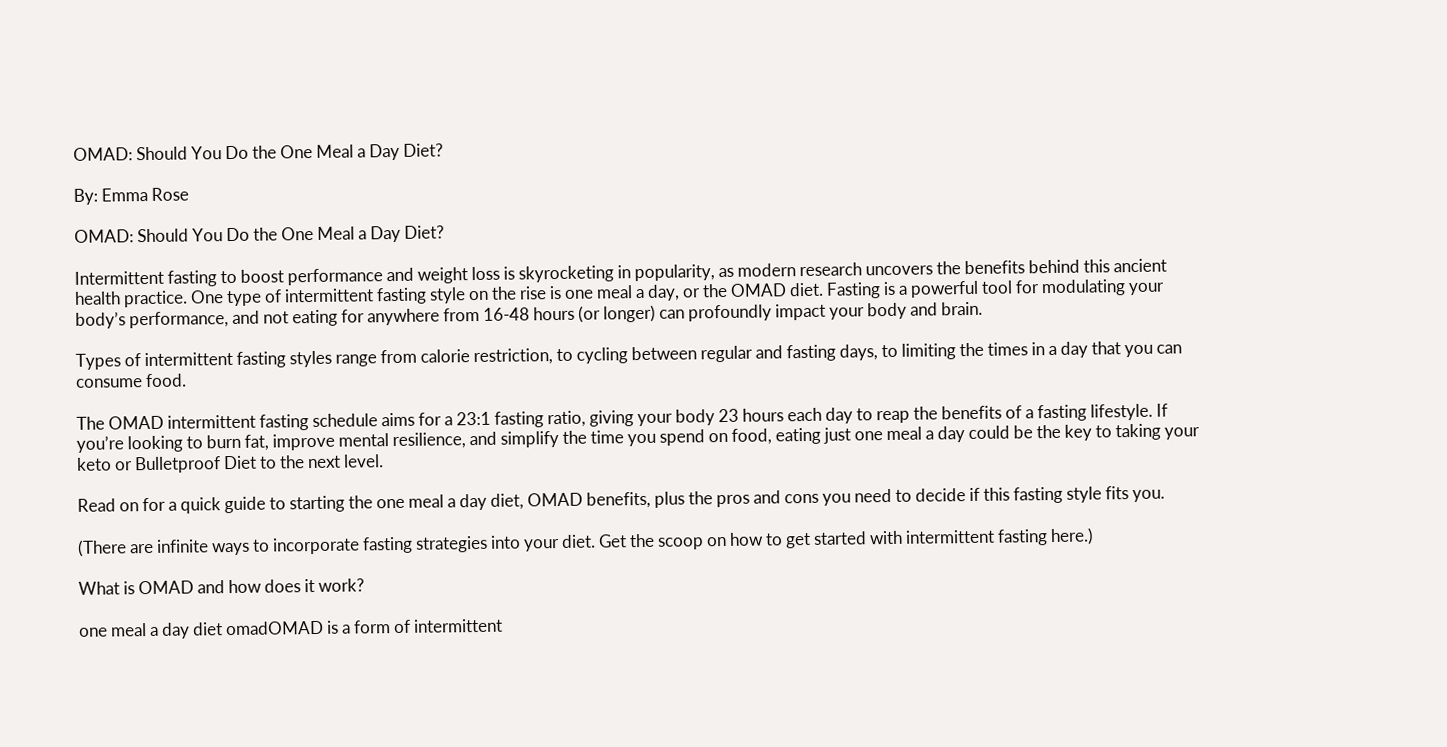OMAD: Should You Do the One Meal a Day Diet?

By: Emma Rose

OMAD: Should You Do the One Meal a Day Diet?

Intermittent fasting to boost performance and weight loss is skyrocketing in popularity, as modern research uncovers the benefits behind this ancient health practice. One type of intermittent fasting style on the rise is one meal a day, or the OMAD diet. Fasting is a powerful tool for modulating your body’s performance, and not eating for anywhere from 16-48 hours (or longer) can profoundly impact your body and brain.

Types of intermittent fasting styles range from calorie restriction, to cycling between regular and fasting days, to limiting the times in a day that you can consume food.

The OMAD intermittent fasting schedule aims for a 23:1 fasting ratio, giving your body 23 hours each day to reap the benefits of a fasting lifestyle. If you’re looking to burn fat, improve mental resilience, and simplify the time you spend on food, eating just one meal a day could be the key to taking your keto or Bulletproof Diet to the next level.

Read on for a quick guide to starting the one meal a day diet, OMAD benefits, plus the pros and cons you need to decide if this fasting style fits you.

(There are infinite ways to incorporate fasting strategies into your diet. Get the scoop on how to get started with intermittent fasting here.)

What is OMAD and how does it work?

one meal a day diet omadOMAD is a form of intermittent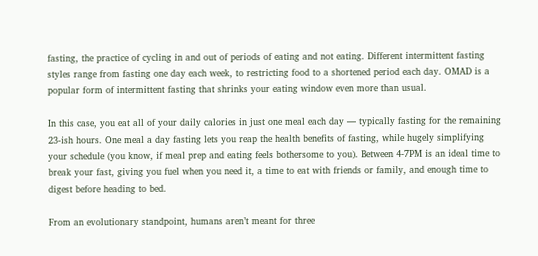fasting, the practice of cycling in and out of periods of eating and not eating. Different intermittent fasting styles range from fasting one day each week, to restricting food to a shortened period each day. OMAD is a popular form of intermittent fasting that shrinks your eating window even more than usual.

In this case, you eat all of your daily calories in just one meal each day — typically fasting for the remaining 23-ish hours. One meal a day fasting lets you reap the health benefits of fasting, while hugely simplifying your schedule (you know, if meal prep and eating feels bothersome to you). Between 4-7PM is an ideal time to break your fast, giving you fuel when you need it, a time to eat with friends or family, and enough time to digest before heading to bed.

From an evolutionary standpoint, humans aren’t meant for three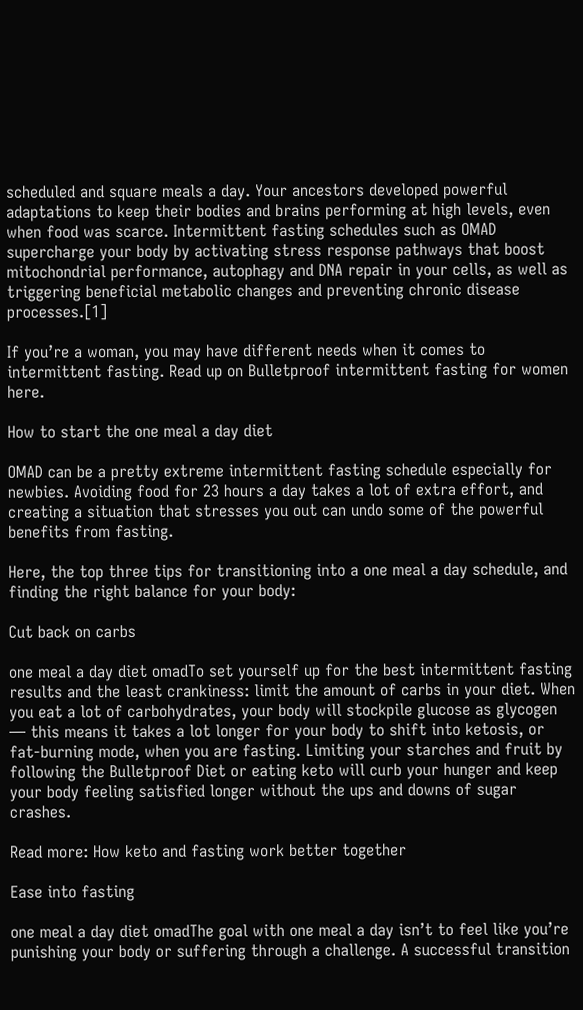scheduled and square meals a day. Your ancestors developed powerful adaptations to keep their bodies and brains performing at high levels, even when food was scarce. Intermittent fasting schedules such as OMAD supercharge your body by activating stress response pathways that boost mitochondrial performance, autophagy and DNA repair in your cells, as well as triggering beneficial metabolic changes and preventing chronic disease processes.[1]

If you’re a woman, you may have different needs when it comes to intermittent fasting. Read up on Bulletproof intermittent fasting for women here.

How to start the one meal a day diet

OMAD can be a pretty extreme intermittent fasting schedule especially for newbies. Avoiding food for 23 hours a day takes a lot of extra effort, and creating a situation that stresses you out can undo some of the powerful benefits from fasting.

Here, the top three tips for transitioning into a one meal a day schedule, and finding the right balance for your body:

Cut back on carbs

one meal a day diet omadTo set yourself up for the best intermittent fasting results and the least crankiness: limit the amount of carbs in your diet. When you eat a lot of carbohydrates, your body will stockpile glucose as glycogen — this means it takes a lot longer for your body to shift into ketosis, or fat-burning mode, when you are fasting. Limiting your starches and fruit by following the Bulletproof Diet or eating keto will curb your hunger and keep your body feeling satisfied longer without the ups and downs of sugar crashes.

Read more: How keto and fasting work better together

Ease into fasting

one meal a day diet omadThe goal with one meal a day isn’t to feel like you’re punishing your body or suffering through a challenge. A successful transition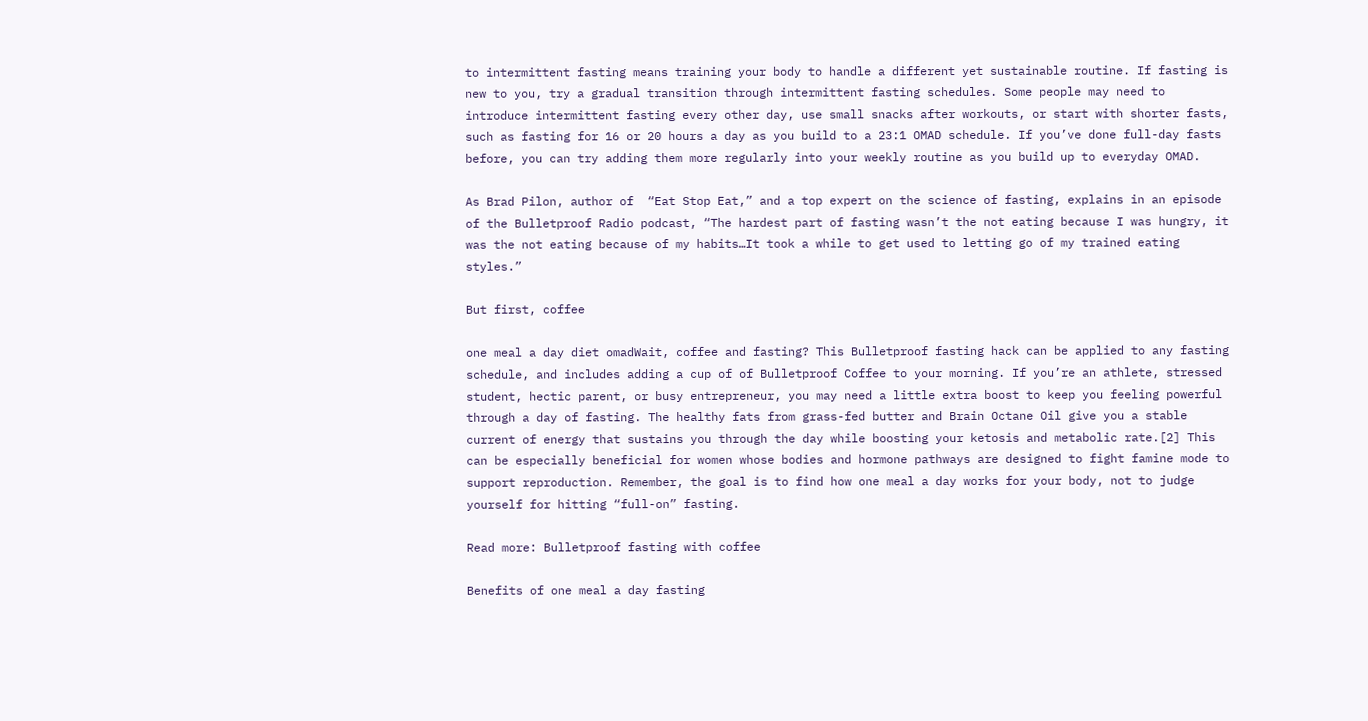to intermittent fasting means training your body to handle a different yet sustainable routine. If fasting is new to you, try a gradual transition through intermittent fasting schedules. Some people may need to introduce intermittent fasting every other day, use small snacks after workouts, or start with shorter fasts, such as fasting for 16 or 20 hours a day as you build to a 23:1 OMAD schedule. If you’ve done full-day fasts before, you can try adding them more regularly into your weekly routine as you build up to everyday OMAD.

As Brad Pilon, author of  “Eat Stop Eat,” and a top expert on the science of fasting, explains in an episode of the Bulletproof Radio podcast, “The hardest part of fasting wasn’t the not eating because I was hungry, it was the not eating because of my habits…It took a while to get used to letting go of my trained eating styles.”

But first, coffee

one meal a day diet omadWait, coffee and fasting? This Bulletproof fasting hack can be applied to any fasting schedule, and includes adding a cup of of Bulletproof Coffee to your morning. If you’re an athlete, stressed student, hectic parent, or busy entrepreneur, you may need a little extra boost to keep you feeling powerful through a day of fasting. The healthy fats from grass-fed butter and Brain Octane Oil give you a stable current of energy that sustains you through the day while boosting your ketosis and metabolic rate.[2] This can be especially beneficial for women whose bodies and hormone pathways are designed to fight famine mode to support reproduction. Remember, the goal is to find how one meal a day works for your body, not to judge yourself for hitting “full-on” fasting.

Read more: Bulletproof fasting with coffee

Benefits of one meal a day fasting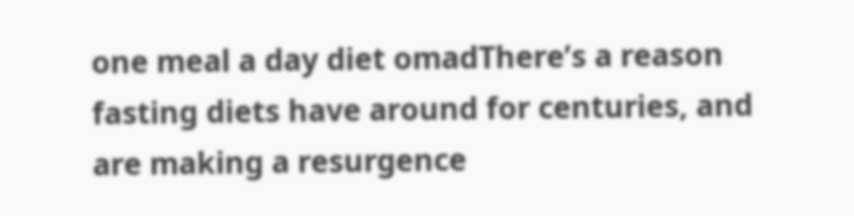one meal a day diet omadThere’s a reason fasting diets have around for centuries, and are making a resurgence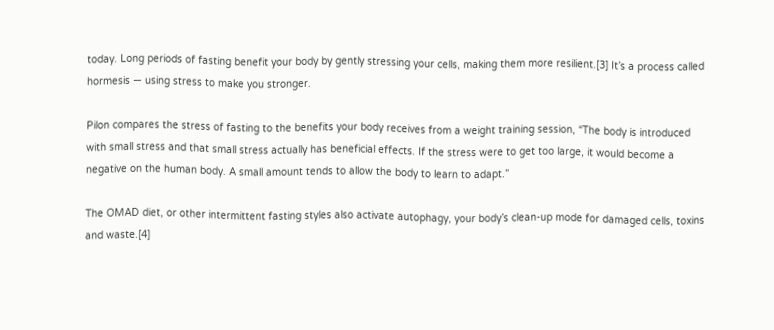today. Long periods of fasting benefit your body by gently stressing your cells, making them more resilient.[3] It’s a process called hormesis — using stress to make you stronger.

Pilon compares the stress of fasting to the benefits your body receives from a weight training session, “The body is introduced with small stress and that small stress actually has beneficial effects. If the stress were to get too large, it would become a negative on the human body. A small amount tends to allow the body to learn to adapt.”

The OMAD diet, or other intermittent fasting styles also activate autophagy, your body’s clean-up mode for damaged cells, toxins and waste.[4]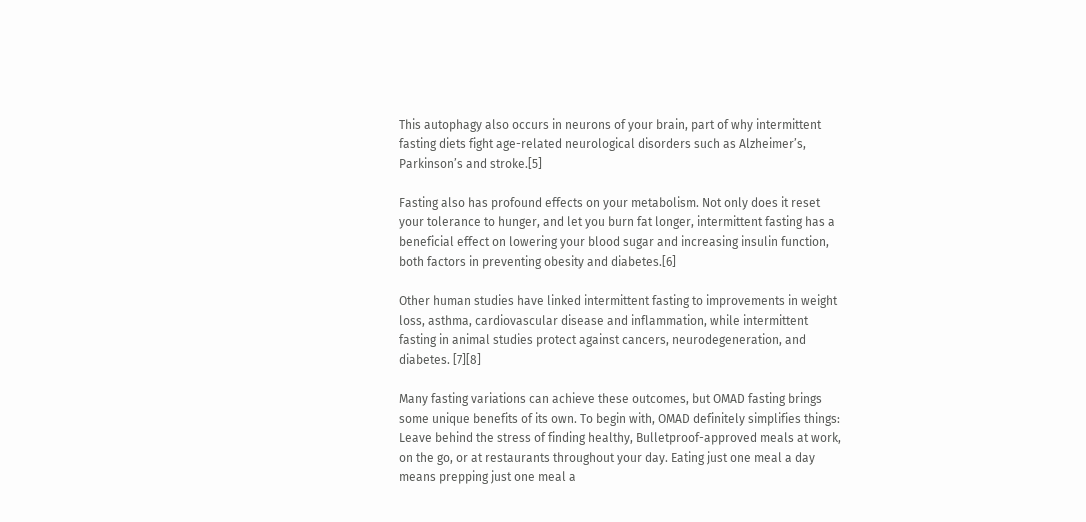This autophagy also occurs in neurons of your brain, part of why intermittent fasting diets fight age-related neurological disorders such as Alzheimer’s, Parkinson’s and stroke.[5]

Fasting also has profound effects on your metabolism. Not only does it reset your tolerance to hunger, and let you burn fat longer, intermittent fasting has a beneficial effect on lowering your blood sugar and increasing insulin function, both factors in preventing obesity and diabetes.[6]

Other human studies have linked intermittent fasting to improvements in weight loss, asthma, cardiovascular disease and inflammation, while intermittent fasting in animal studies protect against cancers, neurodegeneration, and diabetes. [7][8]

Many fasting variations can achieve these outcomes, but OMAD fasting brings some unique benefits of its own. To begin with, OMAD definitely simplifies things: Leave behind the stress of finding healthy, Bulletproof-approved meals at work, on the go, or at restaurants throughout your day. Eating just one meal a day means prepping just one meal a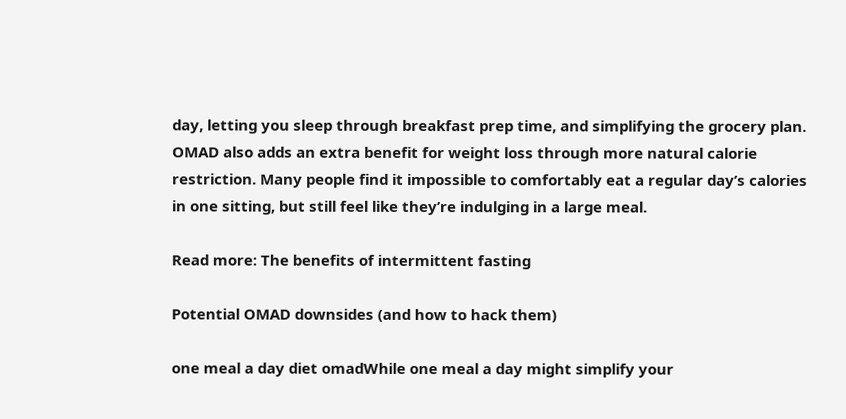day, letting you sleep through breakfast prep time, and simplifying the grocery plan. OMAD also adds an extra benefit for weight loss through more natural calorie restriction. Many people find it impossible to comfortably eat a regular day’s calories in one sitting, but still feel like they’re indulging in a large meal.

Read more: The benefits of intermittent fasting

Potential OMAD downsides (and how to hack them)

one meal a day diet omadWhile one meal a day might simplify your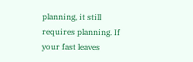planning, it still requires planning. If your fast leaves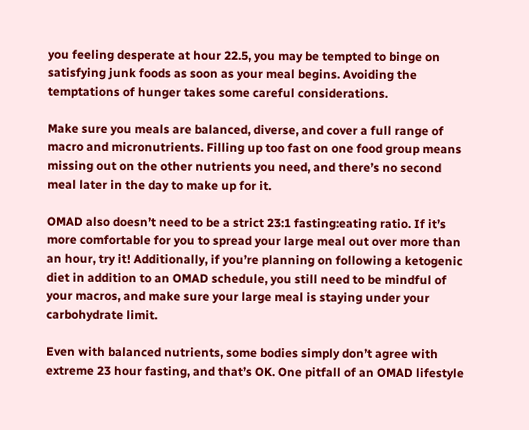you feeling desperate at hour 22.5, you may be tempted to binge on satisfying junk foods as soon as your meal begins. Avoiding the temptations of hunger takes some careful considerations.

Make sure you meals are balanced, diverse, and cover a full range of macro and micronutrients. Filling up too fast on one food group means missing out on the other nutrients you need, and there’s no second meal later in the day to make up for it.

OMAD also doesn’t need to be a strict 23:1 fasting:eating ratio. If it’s more comfortable for you to spread your large meal out over more than an hour, try it! Additionally, if you’re planning on following a ketogenic diet in addition to an OMAD schedule, you still need to be mindful of your macros, and make sure your large meal is staying under your carbohydrate limit.

Even with balanced nutrients, some bodies simply don’t agree with extreme 23 hour fasting, and that’s OK. One pitfall of an OMAD lifestyle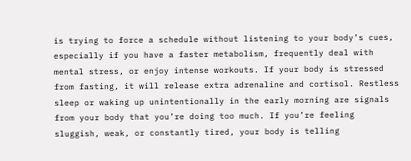is trying to force a schedule without listening to your body’s cues, especially if you have a faster metabolism, frequently deal with mental stress, or enjoy intense workouts. If your body is stressed from fasting, it will release extra adrenaline and cortisol. Restless sleep or waking up unintentionally in the early morning are signals from your body that you’re doing too much. If you’re feeling sluggish, weak, or constantly tired, your body is telling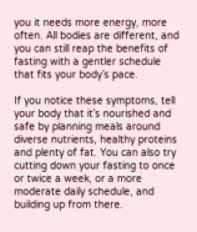you it needs more energy, more often. All bodies are different, and you can still reap the benefits of fasting with a gentler schedule that fits your body’s pace.

If you notice these symptoms, tell your body that it’s nourished and safe by planning meals around diverse nutrients, healthy proteins and plenty of fat. You can also try cutting down your fasting to once or twice a week, or a more moderate daily schedule, and building up from there.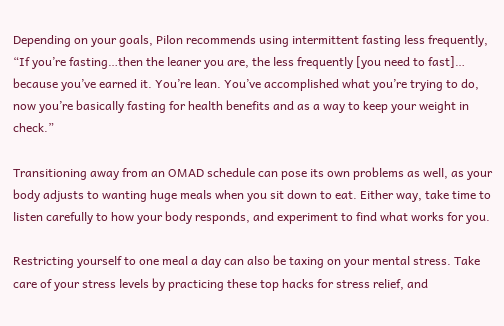Depending on your goals, Pilon recommends using intermittent fasting less frequently, “If you’re fasting…then the leaner you are, the less frequently [you need to fast]… because you’ve earned it. You’re lean. You’ve accomplished what you’re trying to do, now you’re basically fasting for health benefits and as a way to keep your weight in check.”

Transitioning away from an OMAD schedule can pose its own problems as well, as your body adjusts to wanting huge meals when you sit down to eat. Either way, take time to listen carefully to how your body responds, and experiment to find what works for you.

Restricting yourself to one meal a day can also be taxing on your mental stress. Take care of your stress levels by practicing these top hacks for stress relief, and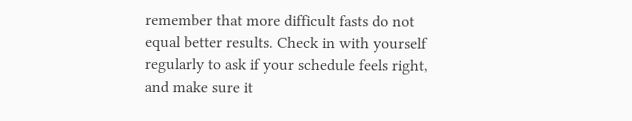remember that more difficult fasts do not equal better results. Check in with yourself regularly to ask if your schedule feels right, and make sure it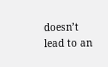doesn’t lead to an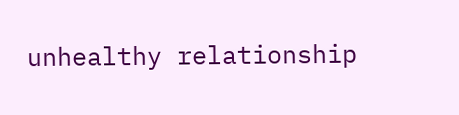unhealthy relationship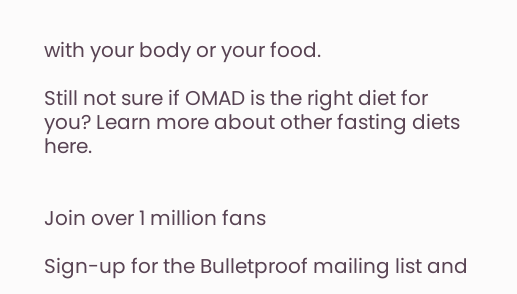with your body or your food.

Still not sure if OMAD is the right diet for you? Learn more about other fasting diets here.


Join over 1 million fans

Sign-up for the Bulletproof mailing list and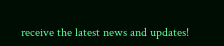receive the latest news and updates!